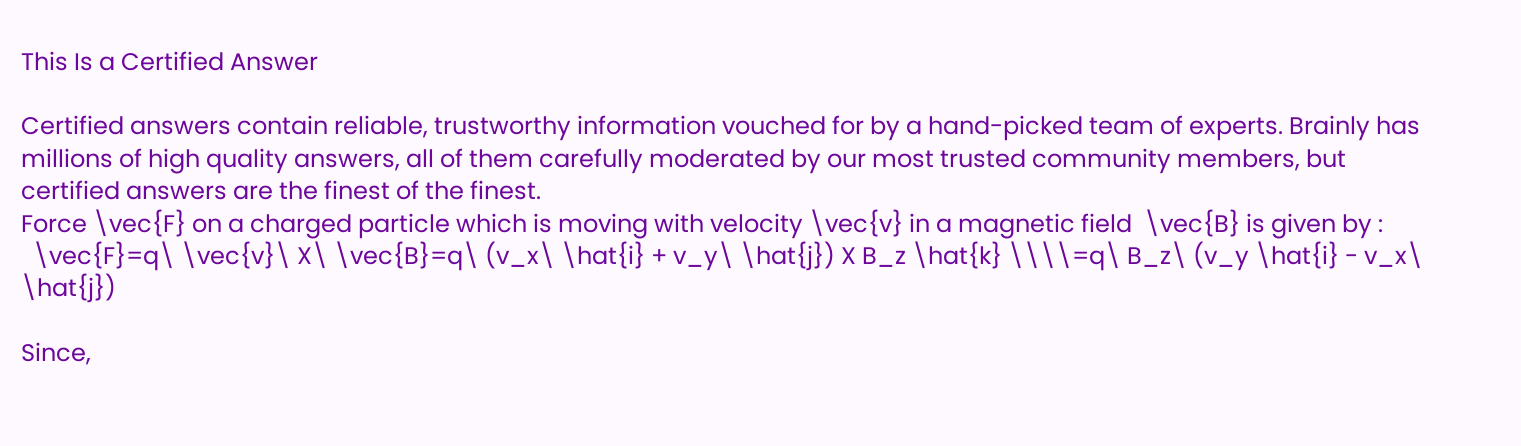This Is a Certified Answer

Certified answers contain reliable, trustworthy information vouched for by a hand-picked team of experts. Brainly has millions of high quality answers, all of them carefully moderated by our most trusted community members, but certified answers are the finest of the finest.
Force \vec{F} on a charged particle which is moving with velocity \vec{v} in a magnetic field  \vec{B} is given by :
  \vec{F}=q\ \vec{v}\ X\ \vec{B}=q\ (v_x\ \hat{i} + v_y\ \hat{j}) X B_z \hat{k} \\\\=q\ B_z\ (v_y \hat{i} - v_x\ \hat{j})

Since,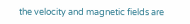the velocity and magnetic fields are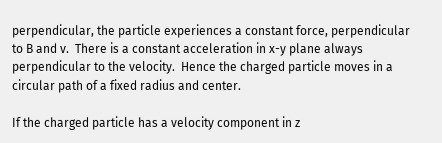perpendicular, the particle experiences a constant force, perpendicular to B and v.  There is a constant acceleration in x-y plane always perpendicular to the velocity.  Hence the charged particle moves in a circular path of a fixed radius and center.

If the charged particle has a velocity component in z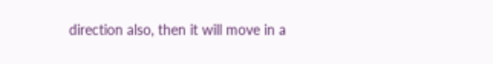direction also, then it will move in a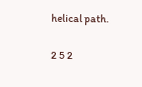helical path.

2 5 2